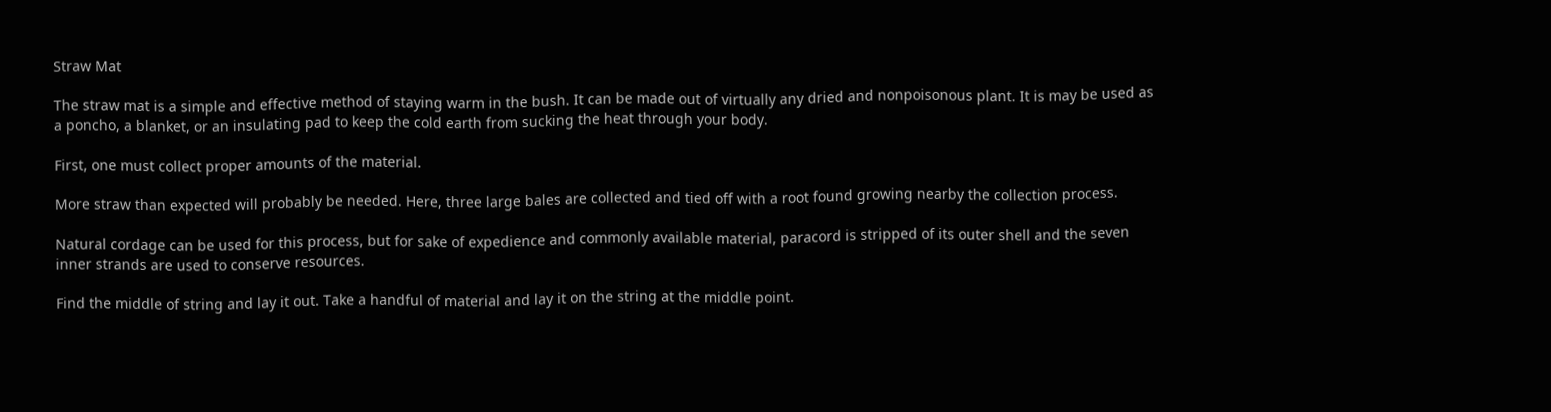Straw Mat

The straw mat is a simple and effective method of staying warm in the bush. It can be made out of virtually any dried and nonpoisonous plant. It is may be used as a poncho, a blanket, or an insulating pad to keep the cold earth from sucking the heat through your body.

First, one must collect proper amounts of the material.

More straw than expected will probably be needed. Here, three large bales are collected and tied off with a root found growing nearby the collection process.

Natural cordage can be used for this process, but for sake of expedience and commonly available material, paracord is stripped of its outer shell and the seven inner strands are used to conserve resources.

Find the middle of string and lay it out. Take a handful of material and lay it on the string at the middle point.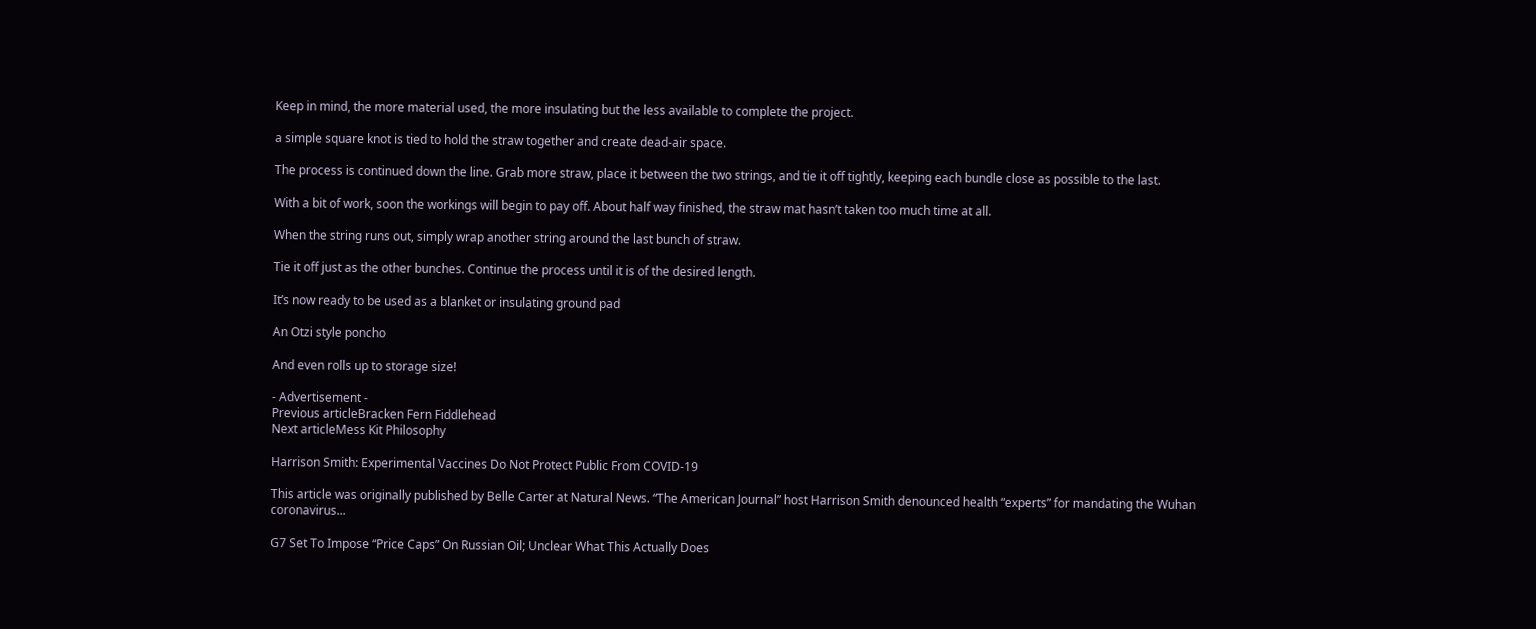Keep in mind, the more material used, the more insulating but the less available to complete the project.

a simple square knot is tied to hold the straw together and create dead-air space.

The process is continued down the line. Grab more straw, place it between the two strings, and tie it off tightly, keeping each bundle close as possible to the last.

With a bit of work, soon the workings will begin to pay off. About half way finished, the straw mat hasn’t taken too much time at all.

When the string runs out, simply wrap another string around the last bunch of straw.

Tie it off just as the other bunches. Continue the process until it is of the desired length.

It’s now ready to be used as a blanket or insulating ground pad

An Otzi style poncho

And even rolls up to storage size!

- Advertisement -
Previous articleBracken Fern Fiddlehead
Next articleMess Kit Philosophy

Harrison Smith: Experimental Vaccines Do Not Protect Public From COVID-19

This article was originally published by Belle Carter at Natural News. “The American Journal” host Harrison Smith denounced health “experts” for mandating the Wuhan coronavirus...

G7 Set To Impose “Price Caps” On Russian Oil; Unclear What This Actually Does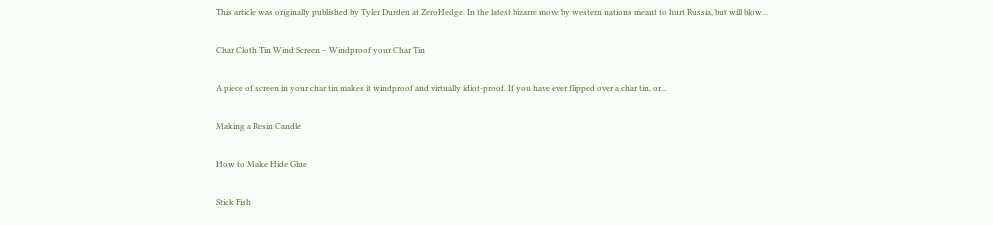This article was originally published by Tyler Durden at ZeroHedge. In the latest bizarre move by western nations meant to hurt Russia, but will blow...

Char Cloth Tin Wind Screen – Windproof your Char Tin

A piece of screen in your char tin makes it windproof and virtually idiot-proof. If you have ever flipped over a char tin, or...

Making a Resin Candle

How to Make Hide Glue

Stick Fish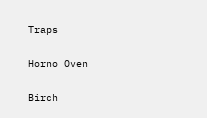Traps

Horno Oven

Birch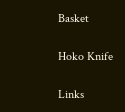Basket

Hoko Knife

Links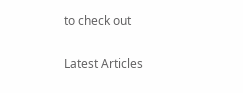to check out

Latest Articles